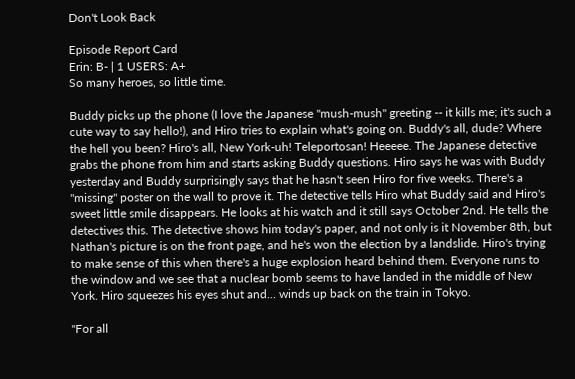Don't Look Back

Episode Report Card
Erin: B- | 1 USERS: A+
So many heroes, so little time.

Buddy picks up the phone (I love the Japanese "mush-mush" greeting -- it kills me; it's such a cute way to say hello!), and Hiro tries to explain what's going on. Buddy's all, dude? Where the hell you been? Hiro's all, New York-uh! Teleportosan! Heeeee. The Japanese detective grabs the phone from him and starts asking Buddy questions. Hiro says he was with Buddy yesterday and Buddy surprisingly says that he hasn't seen Hiro for five weeks. There's a "missing" poster on the wall to prove it. The detective tells Hiro what Buddy said and Hiro's sweet little smile disappears. He looks at his watch and it still says October 2nd. He tells the detectives this. The detective shows him today's paper, and not only is it November 8th, but Nathan's picture is on the front page, and he's won the election by a landslide. Hiro's trying to make sense of this when there's a huge explosion heard behind them. Everyone runs to the window and we see that a nuclear bomb seems to have landed in the middle of New York. Hiro squeezes his eyes shut and... winds up back on the train in Tokyo.

"For all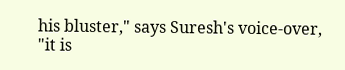his bluster," says Suresh's voice-over, "it is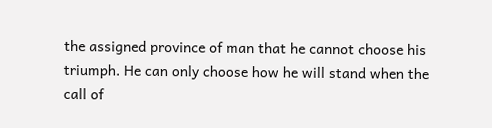the assigned province of man that he cannot choose his triumph. He can only choose how he will stand when the call of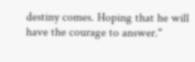destiny comes. Hoping that he will have the courage to answer."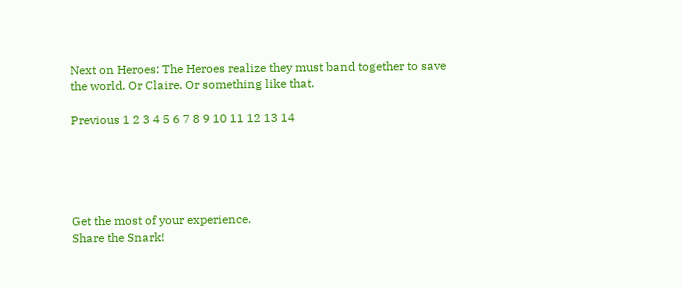Next on Heroes: The Heroes realize they must band together to save the world. Or Claire. Or something like that.

Previous 1 2 3 4 5 6 7 8 9 10 11 12 13 14





Get the most of your experience.
Share the Snark!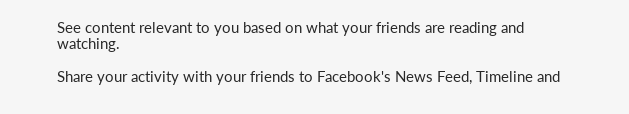See content relevant to you based on what your friends are reading and watching.

Share your activity with your friends to Facebook's News Feed, Timeline and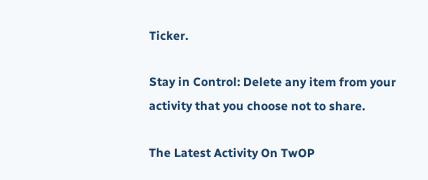Ticker.

Stay in Control: Delete any item from your activity that you choose not to share.

The Latest Activity On TwOP